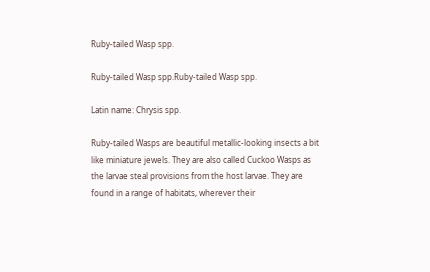Ruby-tailed Wasp spp.

Ruby-tailed Wasp spp.Ruby-tailed Wasp spp.

Latin name: Chrysis spp.

Ruby-tailed Wasps are beautiful metallic-looking insects a bit like miniature jewels. They are also called Cuckoo Wasps as the larvae steal provisions from the host larvae. They are found in a range of habitats, wherever their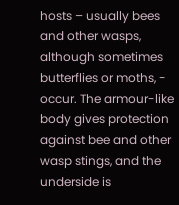hosts – usually bees and other wasps, although sometimes butterflies or moths, - occur. The armour-like body gives protection against bee and other wasp stings, and the underside is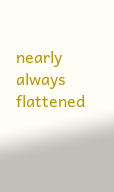nearly always flattened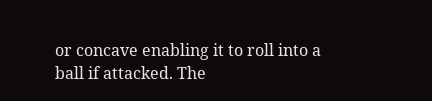or concave enabling it to roll into a ball if attacked. The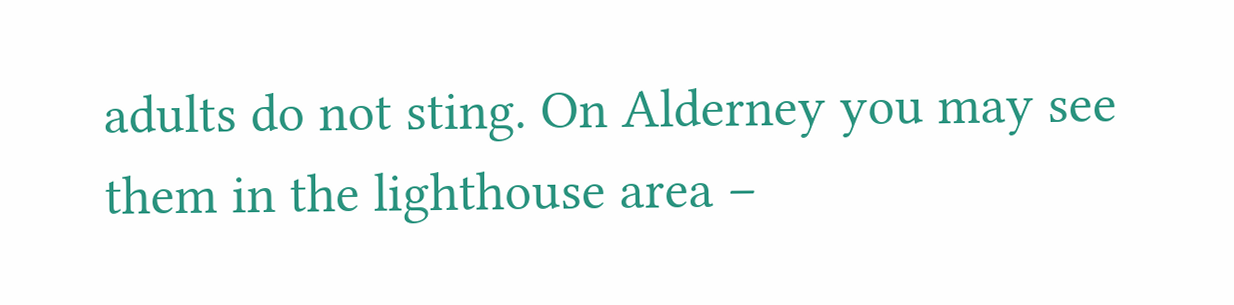adults do not sting. On Alderney you may see them in the lighthouse area –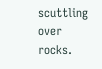scuttling over rocks.